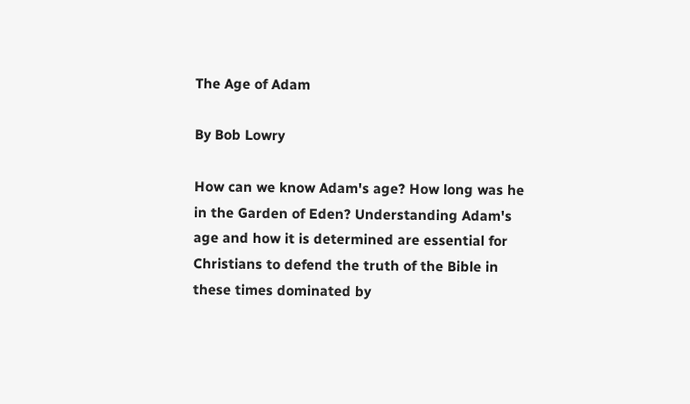The Age of Adam

By Bob Lowry

How can we know Adam's age? How long was he in the Garden of Eden? Understanding Adam's age and how it is determined are essential for Christians to defend the truth of the Bible in these times dominated by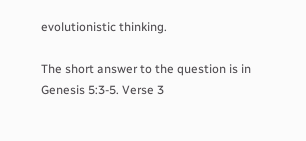evolutionistic thinking.

The short answer to the question is in Genesis 5:3-5. Verse 3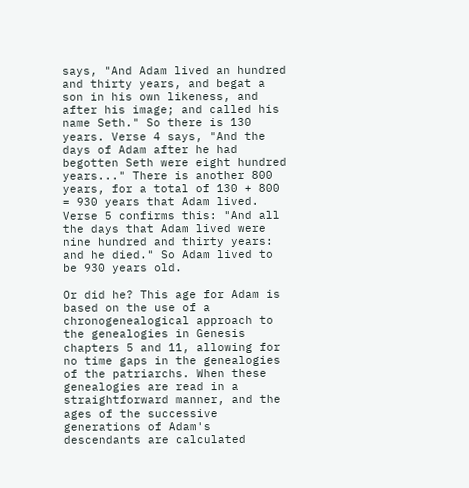says, "And Adam lived an hundred and thirty years, and begat a son in his own likeness, and after his image; and called his name Seth." So there is 130 years. Verse 4 says, "And the days of Adam after he had begotten Seth were eight hundred years..." There is another 800 years, for a total of 130 + 800 = 930 years that Adam lived. Verse 5 confirms this: "And all the days that Adam lived were nine hundred and thirty years: and he died." So Adam lived to be 930 years old.

Or did he? This age for Adam is based on the use of a chronogenealogical approach to the genealogies in Genesis chapters 5 and 11, allowing for no time gaps in the genealogies of the patriarchs. When these genealogies are read in a straightforward manner, and the ages of the successive generations of Adam's descendants are calculated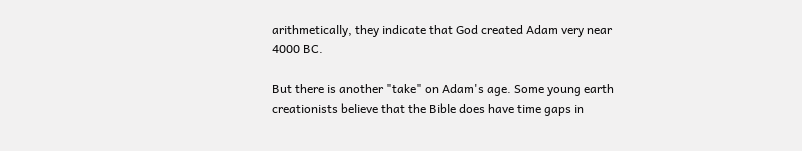arithmetically, they indicate that God created Adam very near 4000 BC.

But there is another "take" on Adam's age. Some young earth creationists believe that the Bible does have time gaps in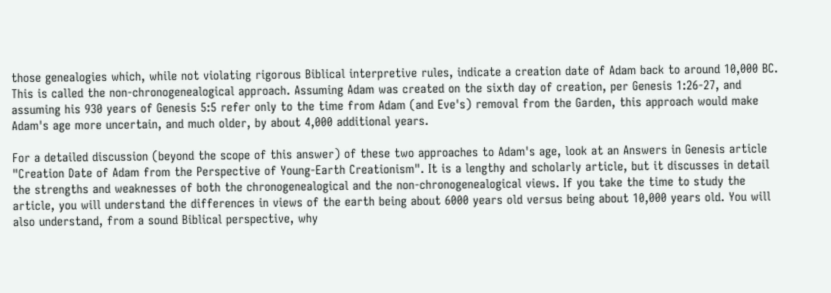those genealogies which, while not violating rigorous Biblical interpretive rules, indicate a creation date of Adam back to around 10,000 BC. This is called the non-chronogenealogical approach. Assuming Adam was created on the sixth day of creation, per Genesis 1:26-27, and assuming his 930 years of Genesis 5:5 refer only to the time from Adam (and Eve's) removal from the Garden, this approach would make Adam's age more uncertain, and much older, by about 4,000 additional years.

For a detailed discussion (beyond the scope of this answer) of these two approaches to Adam's age, look at an Answers in Genesis article "Creation Date of Adam from the Perspective of Young-Earth Creationism". It is a lengthy and scholarly article, but it discusses in detail the strengths and weaknesses of both the chronogenealogical and the non-chronogenealogical views. If you take the time to study the article, you will understand the differences in views of the earth being about 6000 years old versus being about 10,000 years old. You will also understand, from a sound Biblical perspective, why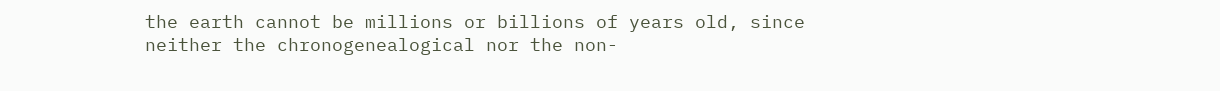the earth cannot be millions or billions of years old, since neither the chronogenealogical nor the non-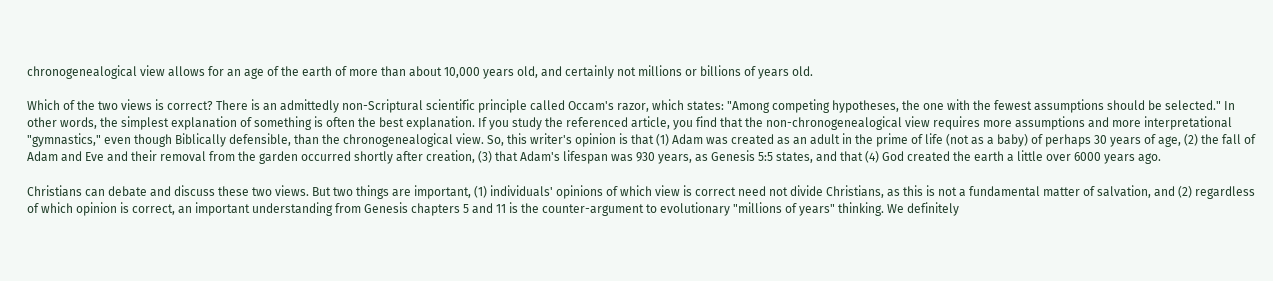chronogenealogical view allows for an age of the earth of more than about 10,000 years old, and certainly not millions or billions of years old.

Which of the two views is correct? There is an admittedly non-Scriptural scientific principle called Occam's razor, which states: "Among competing hypotheses, the one with the fewest assumptions should be selected." In other words, the simplest explanation of something is often the best explanation. If you study the referenced article, you find that the non-chronogenealogical view requires more assumptions and more interpretational "gymnastics," even though Biblically defensible, than the chronogenealogical view. So, this writer's opinion is that (1) Adam was created as an adult in the prime of life (not as a baby) of perhaps 30 years of age, (2) the fall of Adam and Eve and their removal from the garden occurred shortly after creation, (3) that Adam's lifespan was 930 years, as Genesis 5:5 states, and that (4) God created the earth a little over 6000 years ago.

Christians can debate and discuss these two views. But two things are important, (1) individuals' opinions of which view is correct need not divide Christians, as this is not a fundamental matter of salvation, and (2) regardless of which opinion is correct, an important understanding from Genesis chapters 5 and 11 is the counter-argument to evolutionary "millions of years" thinking. We definitely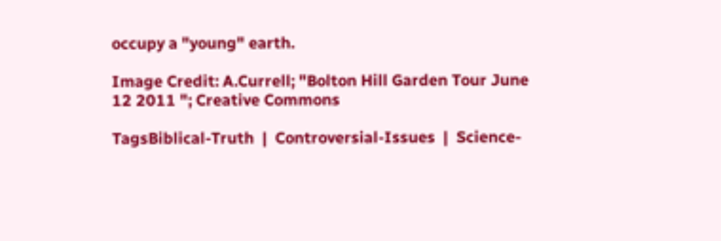occupy a "young" earth.

Image Credit: A.Currell; "Bolton Hill Garden Tour June 12 2011 "; Creative Commons

TagsBiblical-Truth  |  Controversial-Issues  |  Science-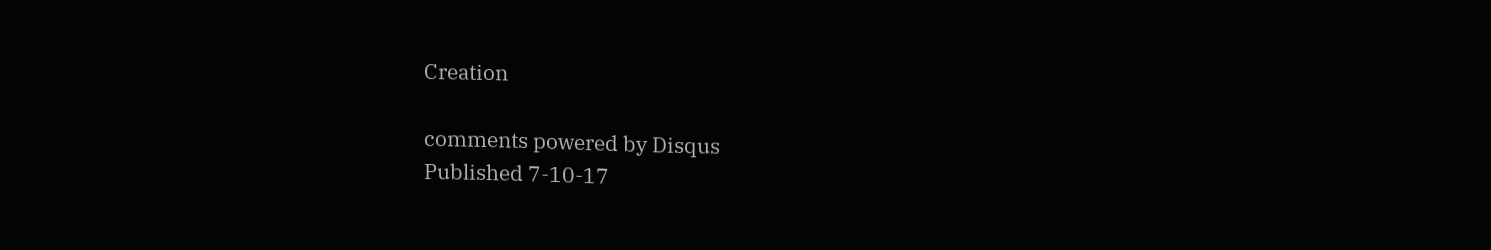Creation

comments powered by Disqus
Published 7-10-17